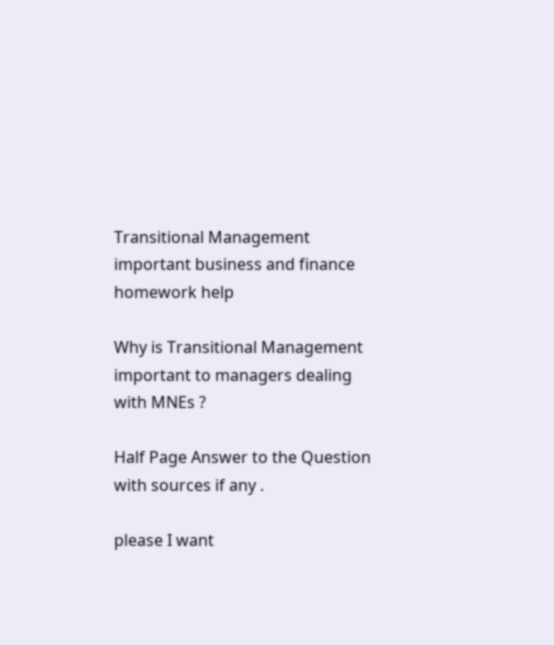Transitional Management important business and finance homework help

Why is Transitional Management important to managers dealing with MNEs ?

Half Page Answer to the Question with sources if any .

please I want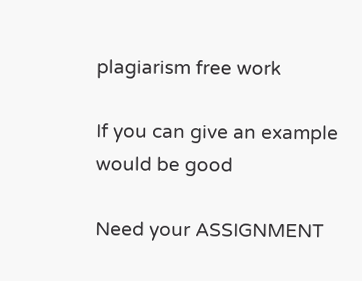plagiarism free work

If you can give an example would be good

Need your ASSIGNMENT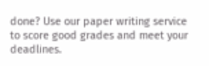done? Use our paper writing service to score good grades and meet your deadlines.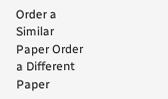Order a Similar Paper Order a Different Paper